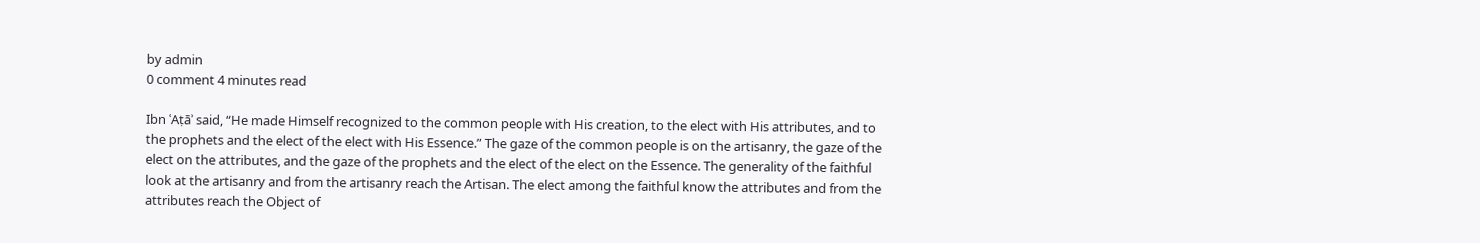by admin
0 comment 4 minutes read

Ibn ʿAṭāʾ said, “He made Himself recognized to the common people with His creation, to the elect with His attributes, and to the prophets and the elect of the elect with His Essence.” The gaze of the common people is on the artisanry, the gaze of the elect on the attributes, and the gaze of the prophets and the elect of the elect on the Essence. The generality of the faithful look at the artisanry and from the artisanry reach the Artisan. The elect among the faithful know the attributes and from the attributes reach the Object of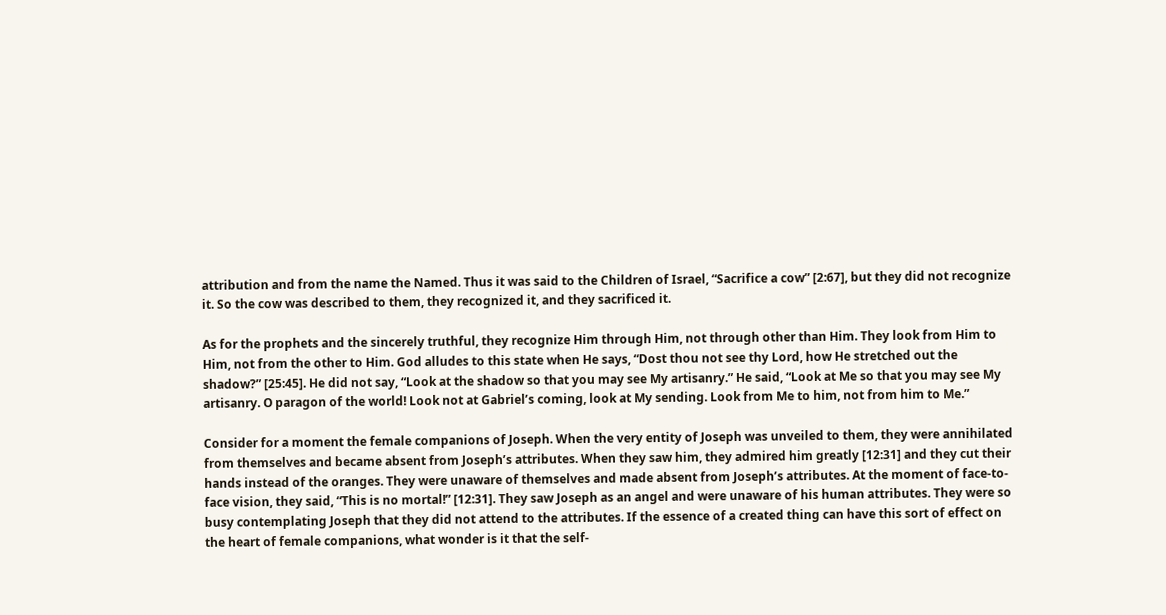attribution and from the name the Named. Thus it was said to the Children of Israel, “Sacrifice a cow” [2:67], but they did not recognize it. So the cow was described to them, they recognized it, and they sacrificed it.

As for the prophets and the sincerely truthful, they recognize Him through Him, not through other than Him. They look from Him to Him, not from the other to Him. God alludes to this state when He says, “Dost thou not see thy Lord, how He stretched out the shadow?” [25:45]. He did not say, “Look at the shadow so that you may see My artisanry.” He said, “Look at Me so that you may see My artisanry. O paragon of the world! Look not at Gabriel’s coming, look at My sending. Look from Me to him, not from him to Me.”

Consider for a moment the female companions of Joseph. When the very entity of Joseph was unveiled to them, they were annihilated from themselves and became absent from Joseph’s attributes. When they saw him, they admired him greatly [12:31] and they cut their hands instead of the oranges. They were unaware of themselves and made absent from Joseph’s attributes. At the moment of face-to-face vision, they said, “This is no mortal!” [12:31]. They saw Joseph as an angel and were unaware of his human attributes. They were so busy contemplating Joseph that they did not attend to the attributes. If the essence of a created thing can have this sort of effect on the heart of female companions, what wonder is it that the self-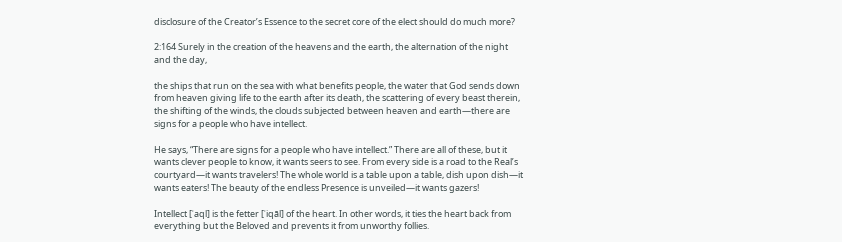disclosure of the Creator’s Essence to the secret core of the elect should do much more?

2:164 Surely in the creation of the heavens and the earth, the alternation of the night and the day,

the ships that run on the sea with what benefits people, the water that God sends down from heaven giving life to the earth after its death, the scattering of every beast therein, the shifting of the winds, the clouds subjected between heaven and earth—there are signs for a people who have intellect.

He says, “There are signs for a people who have intellect.” There are all of these, but it wants clever people to know, it wants seers to see. From every side is a road to the Real’s courtyard—it wants travelers! The whole world is a table upon a table, dish upon dish—it wants eaters! The beauty of the endless Presence is unveiled—it wants gazers!

Intellect [ʿaql] is the fetter [ʿiqāl] of the heart. In other words, it ties the heart back from everything but the Beloved and prevents it from unworthy follies.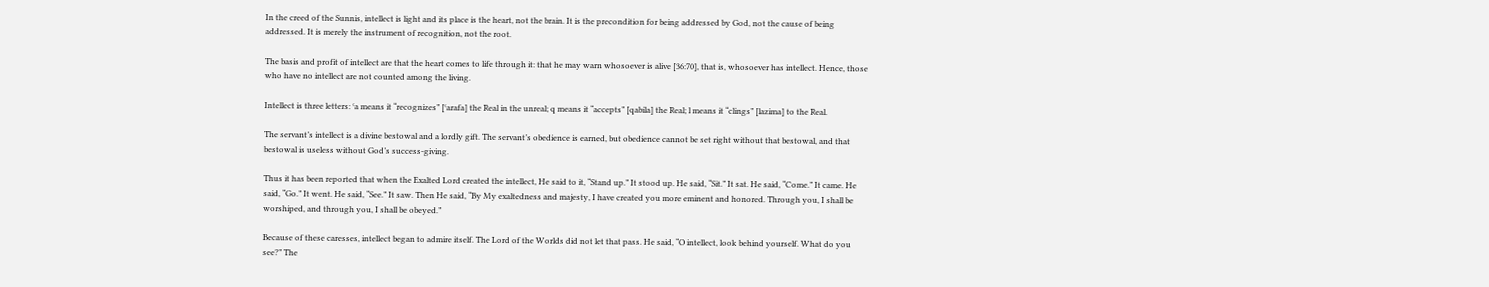In the creed of the Sunnis, intellect is light and its place is the heart, not the brain. It is the precondition for being addressed by God, not the cause of being addressed. It is merely the instrument of recognition, not the root.

The basis and profit of intellect are that the heart comes to life through it: that he may warn whosoever is alive [36:70], that is, whosoever has intellect. Hence, those who have no intellect are not counted among the living.

Intellect is three letters: ʿa means it “recognizes” [ʿarafa] the Real in the unreal; q means it “accepts” [qabila] the Real; l means it “clings” [lazima] to the Real.

The servant’s intellect is a divine bestowal and a lordly gift. The servant’s obedience is earned, but obedience cannot be set right without that bestowal, and that bestowal is useless without God’s success-giving.

Thus it has been reported that when the Exalted Lord created the intellect, He said to it, “Stand up.” It stood up. He said, “Sit.” It sat. He said, “Come.” It came. He said, “Go.” It went. He said, “See.” It saw. Then He said, “By My exaltedness and majesty, I have created you more eminent and honored. Through you, I shall be worshiped, and through you, I shall be obeyed.”

Because of these caresses, intellect began to admire itself. The Lord of the Worlds did not let that pass. He said, “O intellect, look behind yourself. What do you see?” The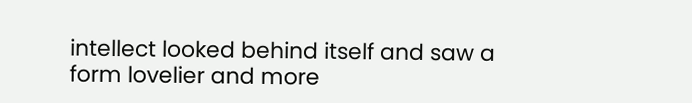intellect looked behind itself and saw a form lovelier and more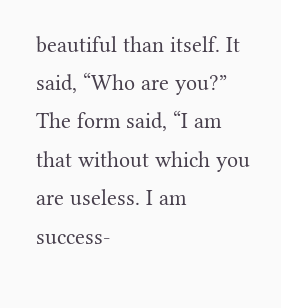beautiful than itself. It said, “Who are you?” The form said, “I am that without which you are useless. I am success-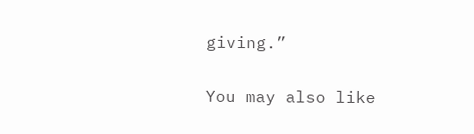giving.”

You may also like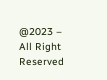@2023 – All Right Reserved